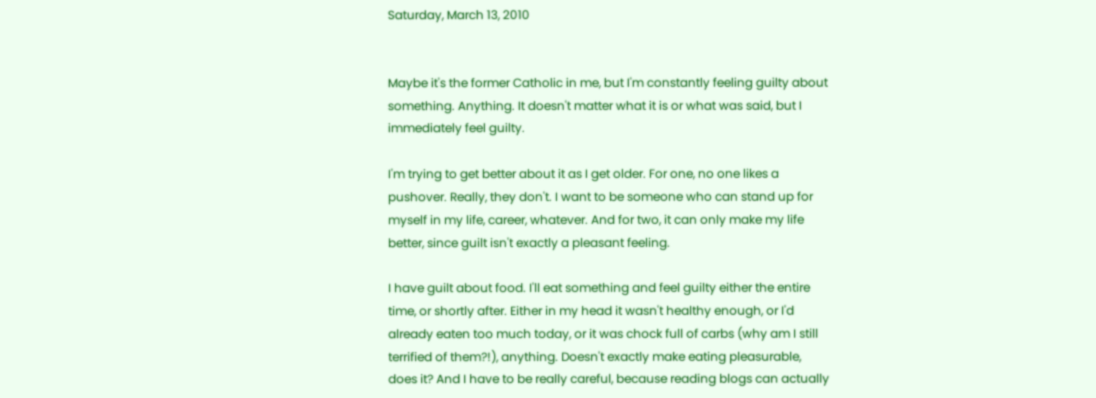Saturday, March 13, 2010


Maybe it's the former Catholic in me, but I'm constantly feeling guilty about something. Anything. It doesn't matter what it is or what was said, but I immediately feel guilty.

I'm trying to get better about it as I get older. For one, no one likes a pushover. Really, they don't. I want to be someone who can stand up for myself in my life, career, whatever. And for two, it can only make my life better, since guilt isn't exactly a pleasant feeling.

I have guilt about food. I'll eat something and feel guilty either the entire time, or shortly after. Either in my head it wasn't healthy enough, or I'd already eaten too much today, or it was chock full of carbs (why am I still terrified of them?!), anything. Doesn't exactly make eating pleasurable, does it? And I have to be really careful, because reading blogs can actually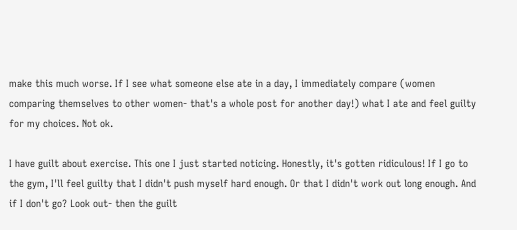make this much worse. If I see what someone else ate in a day, I immediately compare (women comparing themselves to other women- that's a whole post for another day!) what I ate and feel guilty for my choices. Not ok.

I have guilt about exercise. This one I just started noticing. Honestly, it's gotten ridiculous! If I go to the gym, I'll feel guilty that I didn't push myself hard enough. Or that I didn't work out long enough. And if I don't go? Look out- then the guilt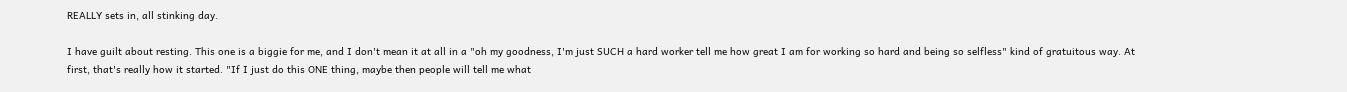REALLY sets in, all stinking day.

I have guilt about resting. This one is a biggie for me, and I don't mean it at all in a "oh my goodness, I'm just SUCH a hard worker tell me how great I am for working so hard and being so selfless" kind of gratuitous way. At first, that's really how it started. "If I just do this ONE thing, maybe then people will tell me what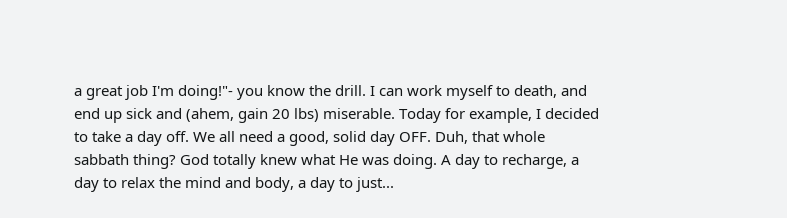a great job I'm doing!"- you know the drill. I can work myself to death, and end up sick and (ahem, gain 20 lbs) miserable. Today for example, I decided to take a day off. We all need a good, solid day OFF. Duh, that whole sabbath thing? God totally knew what He was doing. A day to recharge, a day to relax the mind and body, a day to just...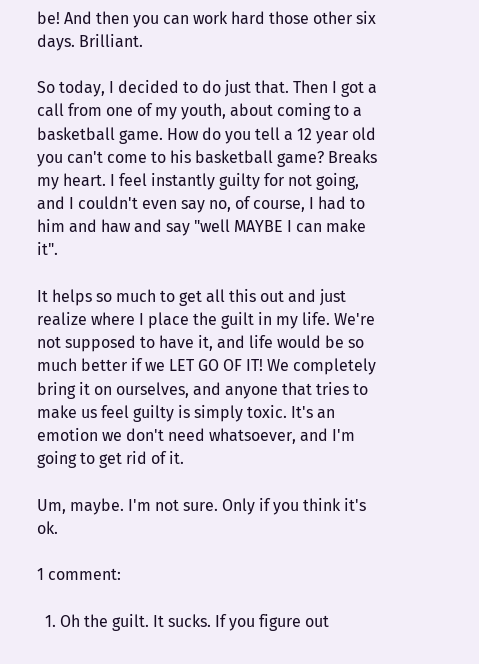be! And then you can work hard those other six days. Brilliant.

So today, I decided to do just that. Then I got a call from one of my youth, about coming to a basketball game. How do you tell a 12 year old you can't come to his basketball game? Breaks my heart. I feel instantly guilty for not going, and I couldn't even say no, of course, I had to him and haw and say "well MAYBE I can make it".

It helps so much to get all this out and just realize where I place the guilt in my life. We're not supposed to have it, and life would be so much better if we LET GO OF IT! We completely bring it on ourselves, and anyone that tries to make us feel guilty is simply toxic. It's an emotion we don't need whatsoever, and I'm going to get rid of it.

Um, maybe. I'm not sure. Only if you think it's ok.

1 comment:

  1. Oh the guilt. It sucks. If you figure out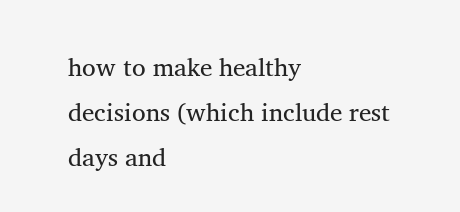how to make healthy decisions (which include rest days and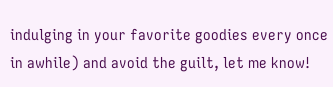indulging in your favorite goodies every once in awhile) and avoid the guilt, let me know!